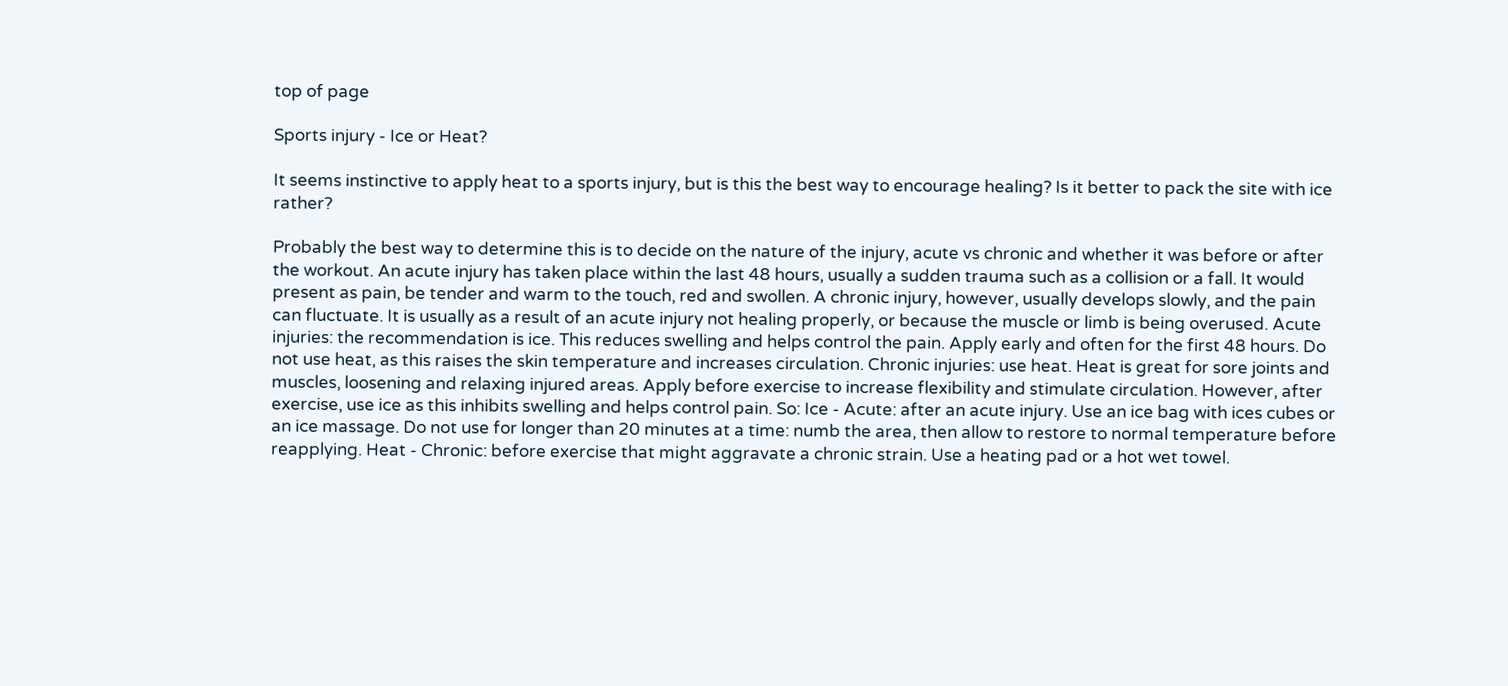top of page

Sports injury - Ice or Heat?

It seems instinctive to apply heat to a sports injury, but is this the best way to encourage healing? Is it better to pack the site with ice rather?

Probably the best way to determine this is to decide on the nature of the injury, acute vs chronic and whether it was before or after the workout. An acute injury has taken place within the last 48 hours, usually a sudden trauma such as a collision or a fall. It would present as pain, be tender and warm to the touch, red and swollen. A chronic injury, however, usually develops slowly, and the pain can fluctuate. It is usually as a result of an acute injury not healing properly, or because the muscle or limb is being overused. Acute injuries: the recommendation is ice. This reduces swelling and helps control the pain. Apply early and often for the first 48 hours. Do not use heat, as this raises the skin temperature and increases circulation. Chronic injuries: use heat. Heat is great for sore joints and muscles, loosening and relaxing injured areas. Apply before exercise to increase flexibility and stimulate circulation. However, after exercise, use ice as this inhibits swelling and helps control pain. So: Ice - Acute: after an acute injury. Use an ice bag with ices cubes or an ice massage. Do not use for longer than 20 minutes at a time: numb the area, then allow to restore to normal temperature before reapplying. Heat - Chronic: before exercise that might aggravate a chronic strain. Use a heating pad or a hot wet towel.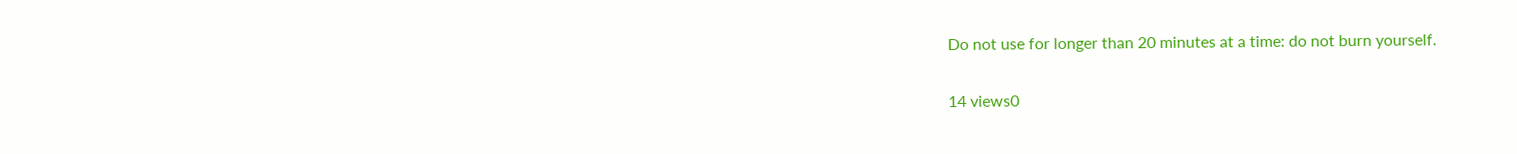Do not use for longer than 20 minutes at a time: do not burn yourself.

14 views0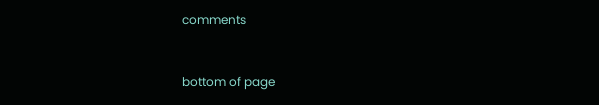comments


bottom of page